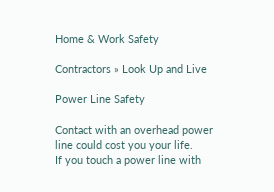Home & Work Safety

Contractors » Look Up and Live

Power Line Safety

Contact with an overhead power line could cost you your life.
If you touch a power line with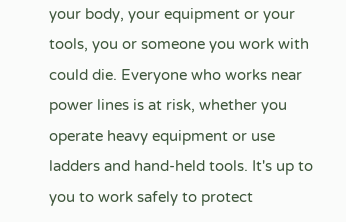your body, your equipment or your tools, you or someone you work with could die. Everyone who works near power lines is at risk, whether you operate heavy equipment or use ladders and hand-held tools. It's up to you to work safely to protect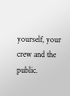yourself, your crew and the public.